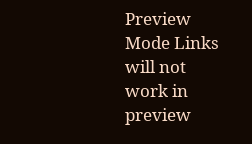Preview Mode Links will not work in preview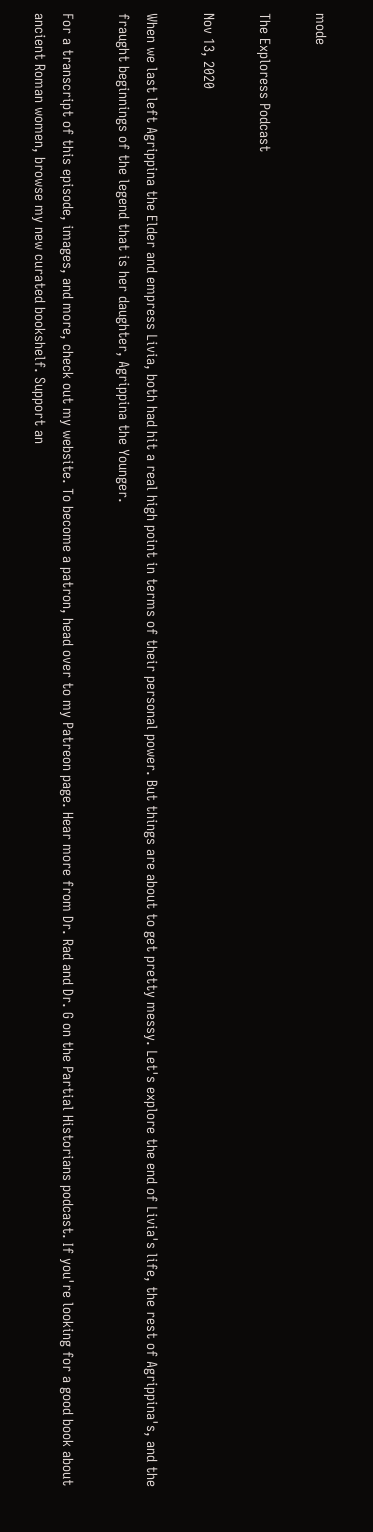mode

The Exploress Podcast

Nov 13, 2020

When we last left Agrippina the Elder and empress Livia, both had hit a real high point in terms of their personal power. But things are about to get pretty messy. Let's explore the end of Livia's life, the rest of Agrippina's, and the fraught beginnings of the legend that is her daughter, Agrippina the Younger.

For a transcript of this episode, images, and more, check out my website. To become a patron, head over to my Patreon page. Hear more from Dr. Rad and Dr. G on the Partial Historians podcast. If you're looking for a good book about ancient Roman women, browse my new curated bookshelf. Support an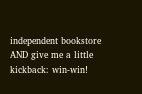independent bookstore AND give me a little kickback: win-win!